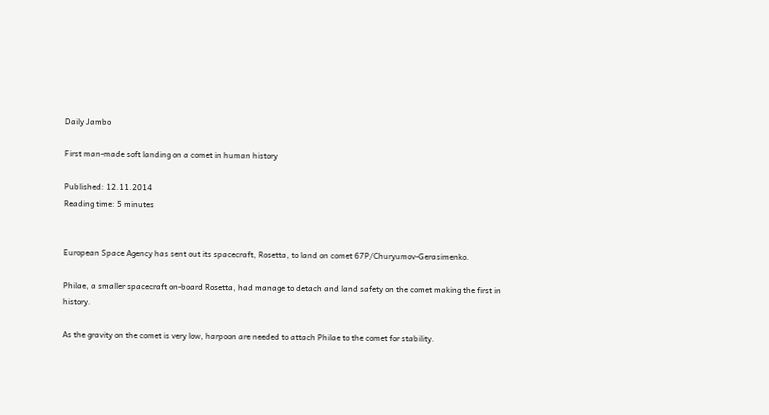Daily Jambo

First man-made soft landing on a comet in human history

Published: 12.11.2014
Reading time: 5 minutes


European Space Agency has sent out its spacecraft, Rosetta, to land on comet 67P/Churyumov-Gerasimenko.

Philae, a smaller spacecraft on-board Rosetta, had manage to detach and land safety on the comet making the first in history.

As the gravity on the comet is very low, harpoon are needed to attach Philae to the comet for stability.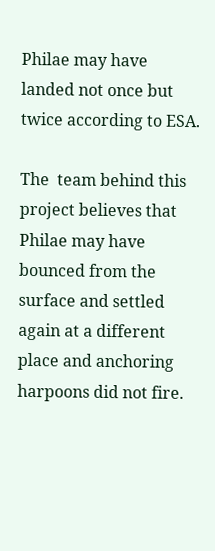Philae may have landed not once but twice according to ESA.

The  team behind this project believes that Philae may have bounced from the surface and settled again at a different place and anchoring harpoons did not fire.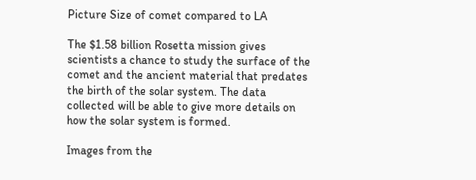Picture Size of comet compared to LA

The $1.58 billion Rosetta mission gives scientists a chance to study the surface of the comet and the ancient material that predates the birth of the solar system. The data collected will be able to give more details on how the solar system is formed.

Images from the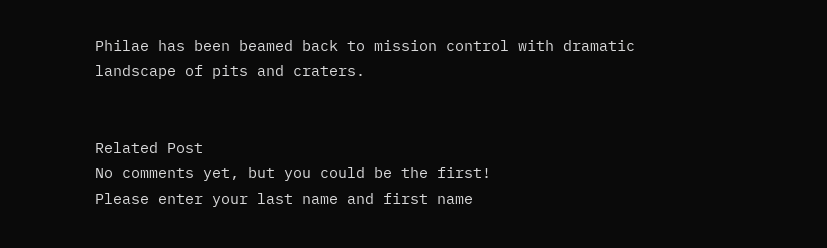Philae has been beamed back to mission control with dramatic landscape of pits and craters.


Related Post
No comments yet, but you could be the first!
Please enter your last name and first name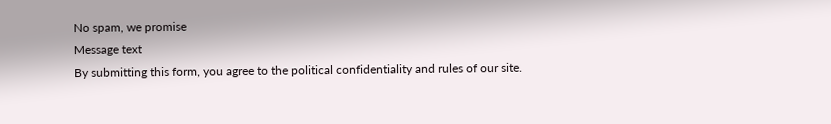No spam, we promise
Message text
By submitting this form, you agree to the political confidentiality and rules of our site.